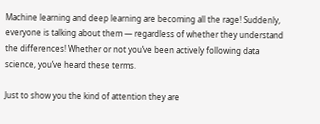Machine learning and deep learning are becoming all the rage! Suddenly, everyone is talking about them — regardless of whether they understand the differences! Whether or not you’ve been actively following data science, you’ve heard these terms.

Just to show you the kind of attention they are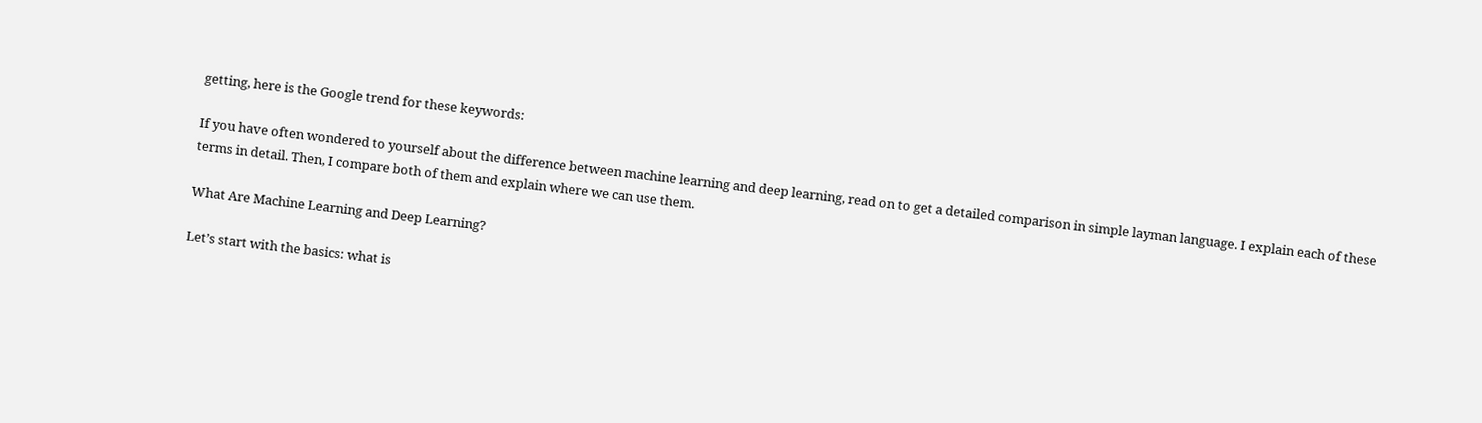getting, here is the Google trend for these keywords:

If you have often wondered to yourself about the difference between machine learning and deep learning, read on to get a detailed comparison in simple layman language. I explain each of these terms in detail. Then, I compare both of them and explain where we can use them.

What Are Machine Learning and Deep Learning?

Let’s start with the basics: what is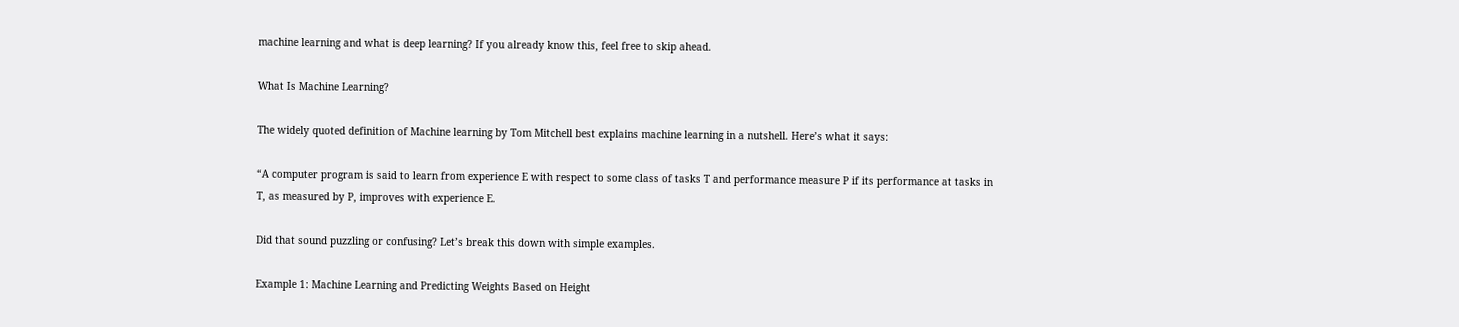machine learning and what is deep learning? If you already know this, feel free to skip ahead.

What Is Machine Learning?

The widely quoted definition of Machine learning by Tom Mitchell best explains machine learning in a nutshell. Here’s what it says:

“A computer program is said to learn from experience E with respect to some class of tasks T and performance measure P if its performance at tasks in T, as measured by P, improves with experience E.

Did that sound puzzling or confusing? Let’s break this down with simple examples.

Example 1: Machine Learning and Predicting Weights Based on Height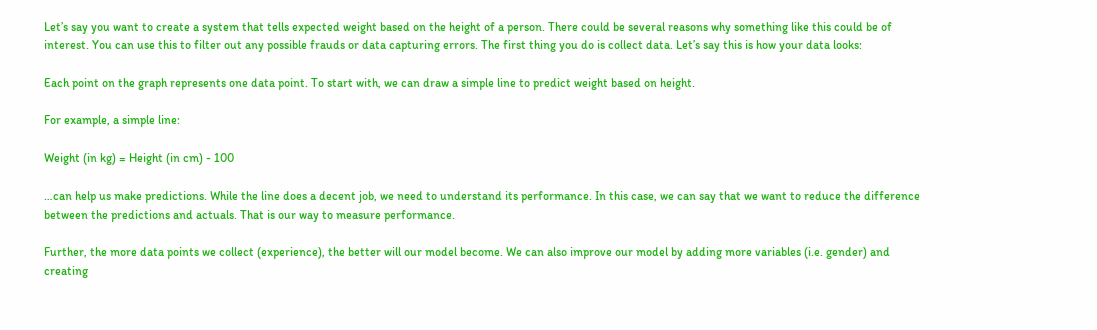Let’s say you want to create a system that tells expected weight based on the height of a person. There could be several reasons why something like this could be of interest. You can use this to filter out any possible frauds or data capturing errors. The first thing you do is collect data. Let’s say this is how your data looks:

Each point on the graph represents one data point. To start with, we can draw a simple line to predict weight based on height.

For example, a simple line:

Weight (in kg) = Height (in cm) - 100

…can help us make predictions. While the line does a decent job, we need to understand its performance. In this case, we can say that we want to reduce the difference between the predictions and actuals. That is our way to measure performance.

Further, the more data points we collect (experience), the better will our model become. We can also improve our model by adding more variables (i.e. gender) and creating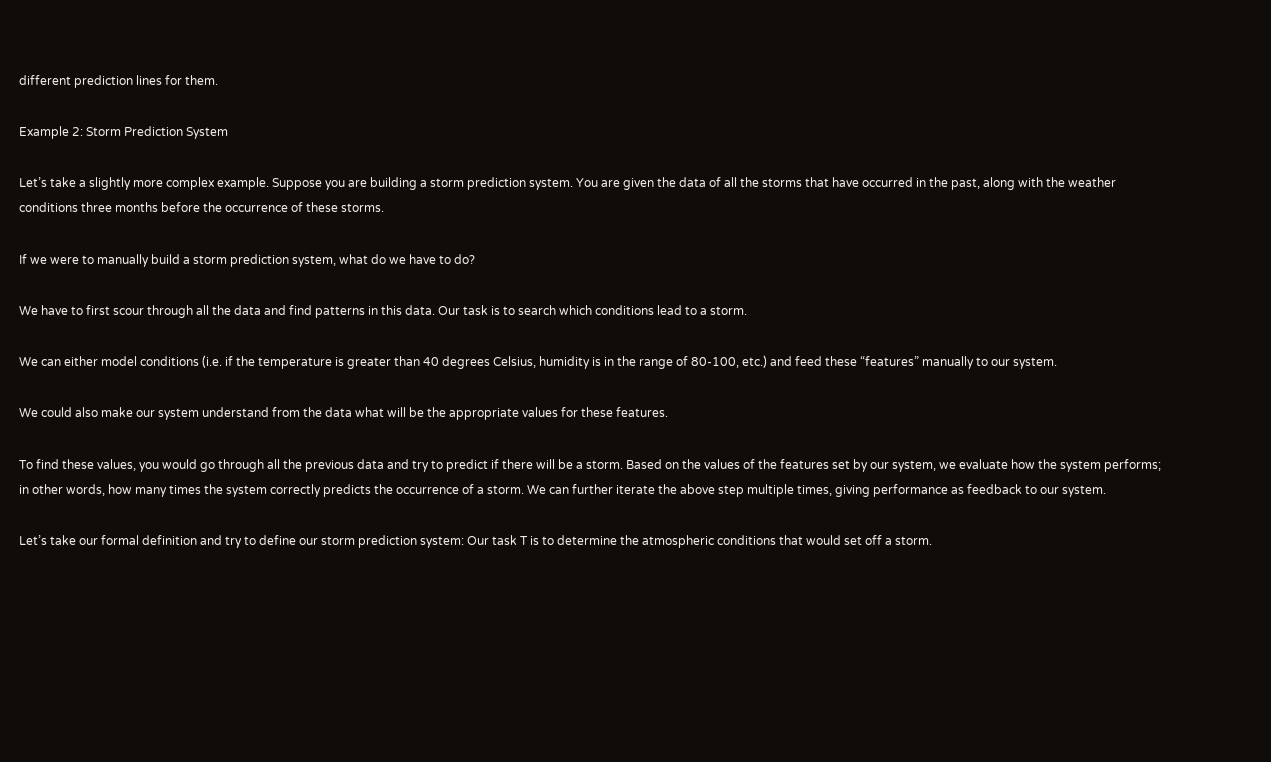different prediction lines for them.

Example 2: Storm Prediction System

Let’s take a slightly more complex example. Suppose you are building a storm prediction system. You are given the data of all the storms that have occurred in the past, along with the weather conditions three months before the occurrence of these storms.

If we were to manually build a storm prediction system, what do we have to do?

We have to first scour through all the data and find patterns in this data. Our task is to search which conditions lead to a storm.

We can either model conditions (i.e. if the temperature is greater than 40 degrees Celsius, humidity is in the range of 80-100, etc.) and feed these “features” manually to our system.

We could also make our system understand from the data what will be the appropriate values for these features.

To find these values, you would go through all the previous data and try to predict if there will be a storm. Based on the values of the features set by our system, we evaluate how the system performs; in other words, how many times the system correctly predicts the occurrence of a storm. We can further iterate the above step multiple times, giving performance as feedback to our system.

Let’s take our formal definition and try to define our storm prediction system: Our task T is to determine the atmospheric conditions that would set off a storm.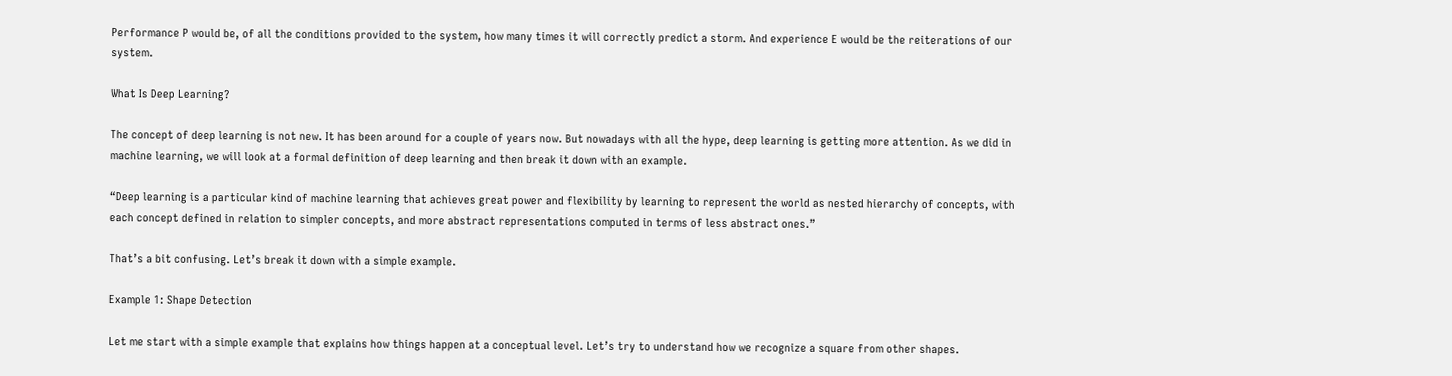Performance P would be, of all the conditions provided to the system, how many times it will correctly predict a storm. And experience E would be the reiterations of our system.

What Is Deep Learning?

The concept of deep learning is not new. It has been around for a couple of years now. But nowadays with all the hype, deep learning is getting more attention. As we did in machine learning, we will look at a formal definition of deep learning and then break it down with an example.

“Deep learning is a particular kind of machine learning that achieves great power and flexibility by learning to represent the world as nested hierarchy of concepts, with each concept defined in relation to simpler concepts, and more abstract representations computed in terms of less abstract ones.”

That’s a bit confusing. Let’s break it down with a simple example.

Example 1: Shape Detection

Let me start with a simple example that explains how things happen at a conceptual level. Let’s try to understand how we recognize a square from other shapes.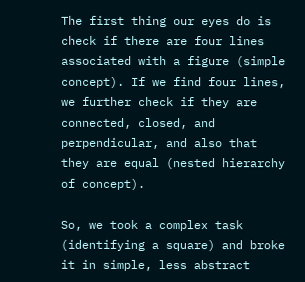The first thing our eyes do is check if there are four lines associated with a figure (simple concept). If we find four lines, we further check if they are connected, closed, and perpendicular, and also that they are equal (nested hierarchy of concept).

So, we took a complex task (identifying a square) and broke it in simple, less abstract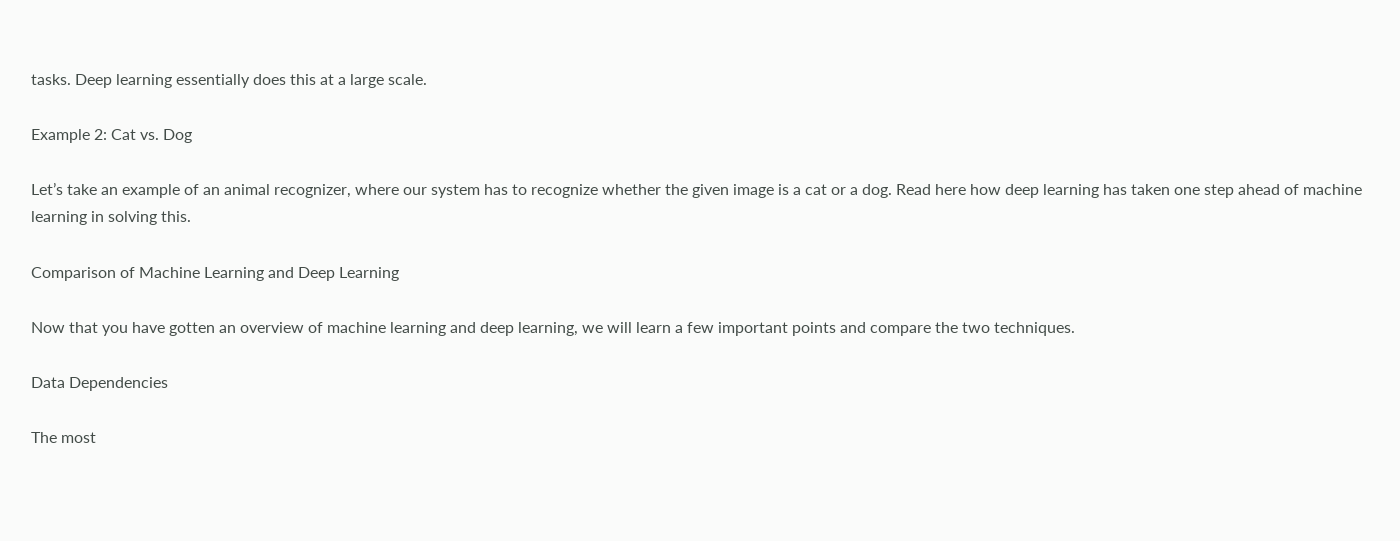tasks. Deep learning essentially does this at a large scale.

Example 2: Cat vs. Dog

Let’s take an example of an animal recognizer, where our system has to recognize whether the given image is a cat or a dog. Read here how deep learning has taken one step ahead of machine learning in solving this.

Comparison of Machine Learning and Deep Learning

Now that you have gotten an overview of machine learning and deep learning, we will learn a few important points and compare the two techniques.

Data Dependencies

The most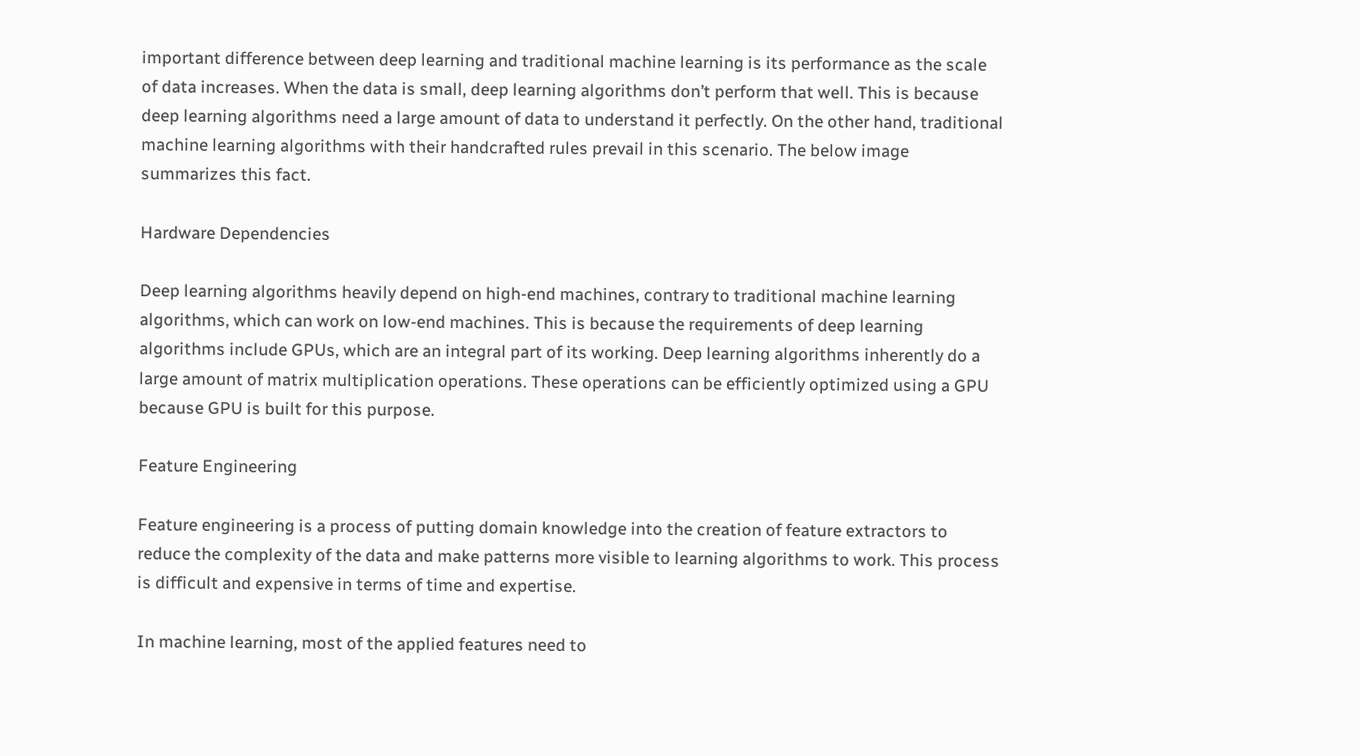important difference between deep learning and traditional machine learning is its performance as the scale of data increases. When the data is small, deep learning algorithms don’t perform that well. This is because deep learning algorithms need a large amount of data to understand it perfectly. On the other hand, traditional machine learning algorithms with their handcrafted rules prevail in this scenario. The below image summarizes this fact.

Hardware Dependencies

Deep learning algorithms heavily depend on high-end machines, contrary to traditional machine learning algorithms, which can work on low-end machines. This is because the requirements of deep learning algorithms include GPUs, which are an integral part of its working. Deep learning algorithms inherently do a large amount of matrix multiplication operations. These operations can be efficiently optimized using a GPU because GPU is built for this purpose.

Feature Engineering

Feature engineering is a process of putting domain knowledge into the creation of feature extractors to reduce the complexity of the data and make patterns more visible to learning algorithms to work. This process is difficult and expensive in terms of time and expertise.

In machine learning, most of the applied features need to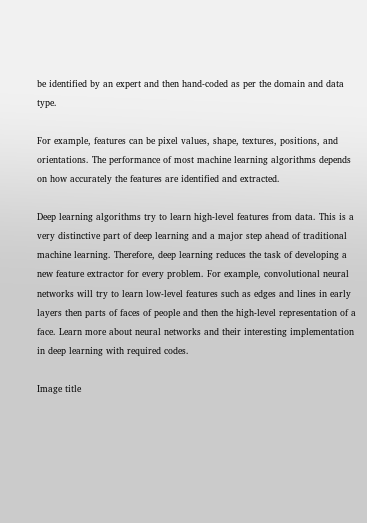be identified by an expert and then hand-coded as per the domain and data type.

For example, features can be pixel values, shape, textures, positions, and orientations. The performance of most machine learning algorithms depends on how accurately the features are identified and extracted.

Deep learning algorithms try to learn high-level features from data. This is a very distinctive part of deep learning and a major step ahead of traditional machine learning. Therefore, deep learning reduces the task of developing a new feature extractor for every problem. For example, convolutional neural networks will try to learn low-level features such as edges and lines in early layers then parts of faces of people and then the high-level representation of a face. Learn more about neural networks and their interesting implementation in deep learning with required codes.

Image title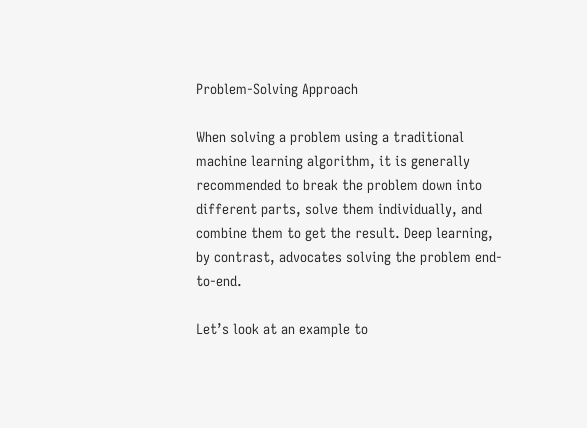Problem-Solving Approach

When solving a problem using a traditional machine learning algorithm, it is generally recommended to break the problem down into different parts, solve them individually, and combine them to get the result. Deep learning, by contrast, advocates solving the problem end-to-end.

Let’s look at an example to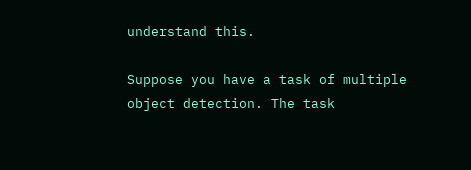understand this.

Suppose you have a task of multiple object detection. The task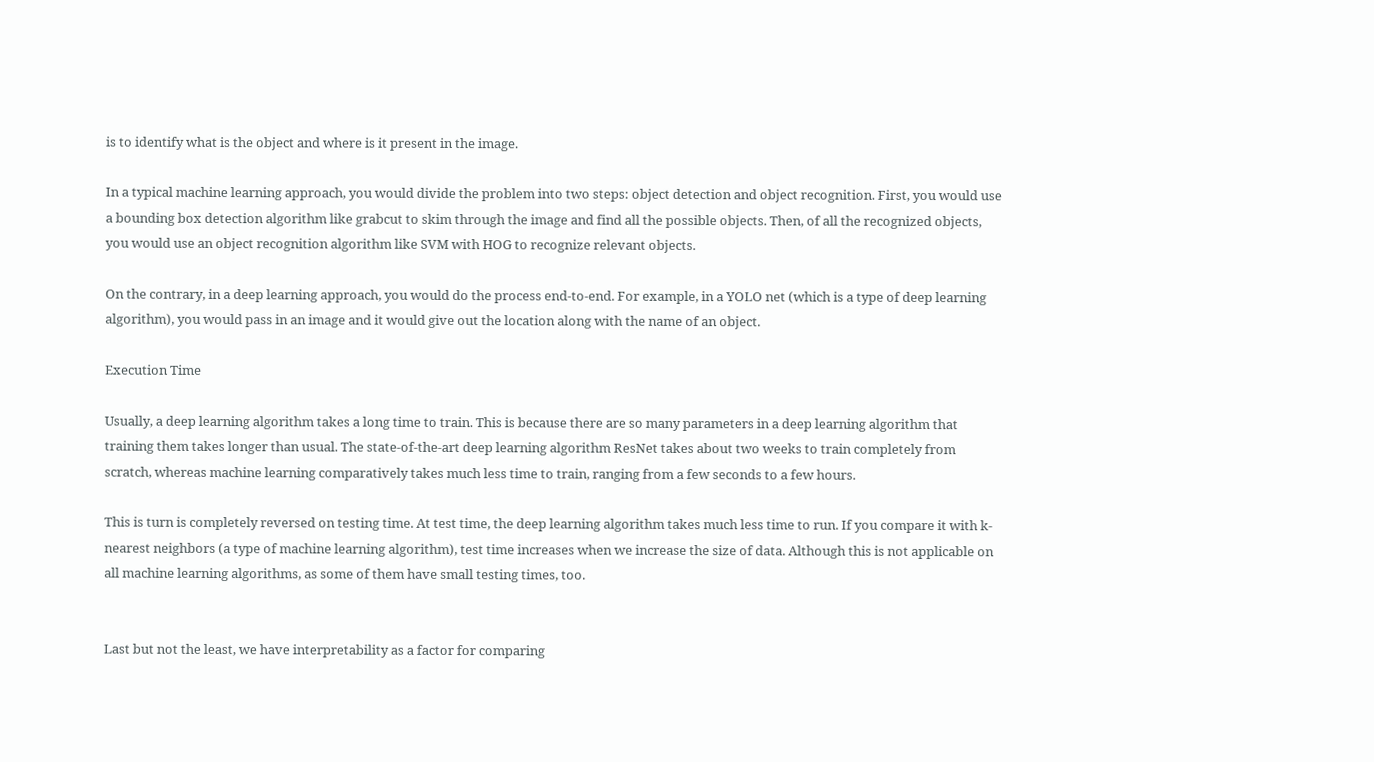is to identify what is the object and where is it present in the image.

In a typical machine learning approach, you would divide the problem into two steps: object detection and object recognition. First, you would use a bounding box detection algorithm like grabcut to skim through the image and find all the possible objects. Then, of all the recognized objects, you would use an object recognition algorithm like SVM with HOG to recognize relevant objects.

On the contrary, in a deep learning approach, you would do the process end-to-end. For example, in a YOLO net (which is a type of deep learning algorithm), you would pass in an image and it would give out the location along with the name of an object.

Execution Time

Usually, a deep learning algorithm takes a long time to train. This is because there are so many parameters in a deep learning algorithm that training them takes longer than usual. The state-of-the-art deep learning algorithm ResNet takes about two weeks to train completely from scratch, whereas machine learning comparatively takes much less time to train, ranging from a few seconds to a few hours.

This is turn is completely reversed on testing time. At test time, the deep learning algorithm takes much less time to run. If you compare it with k-nearest neighbors (a type of machine learning algorithm), test time increases when we increase the size of data. Although this is not applicable on all machine learning algorithms, as some of them have small testing times, too.


Last but not the least, we have interpretability as a factor for comparing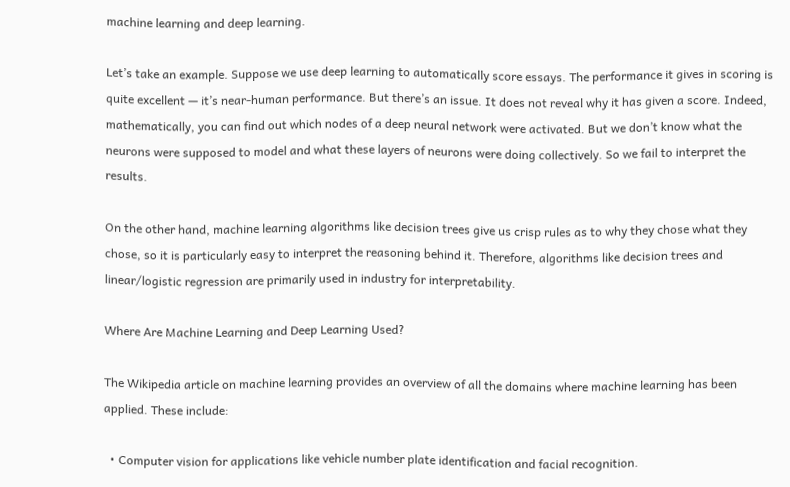machine learning and deep learning.

Let’s take an example. Suppose we use deep learning to automatically score essays. The performance it gives in scoring is quite excellent — it’s near-human performance. But there’s an issue. It does not reveal why it has given a score. Indeed, mathematically, you can find out which nodes of a deep neural network were activated. But we don’t know what the neurons were supposed to model and what these layers of neurons were doing collectively. So we fail to interpret the results.

On the other hand, machine learning algorithms like decision trees give us crisp rules as to why they chose what they chose, so it is particularly easy to interpret the reasoning behind it. Therefore, algorithms like decision trees and linear/logistic regression are primarily used in industry for interpretability.

Where Are Machine Learning and Deep Learning Used?

The Wikipedia article on machine learning provides an overview of all the domains where machine learning has been applied. These include:

  • Computer vision for applications like vehicle number plate identification and facial recognition.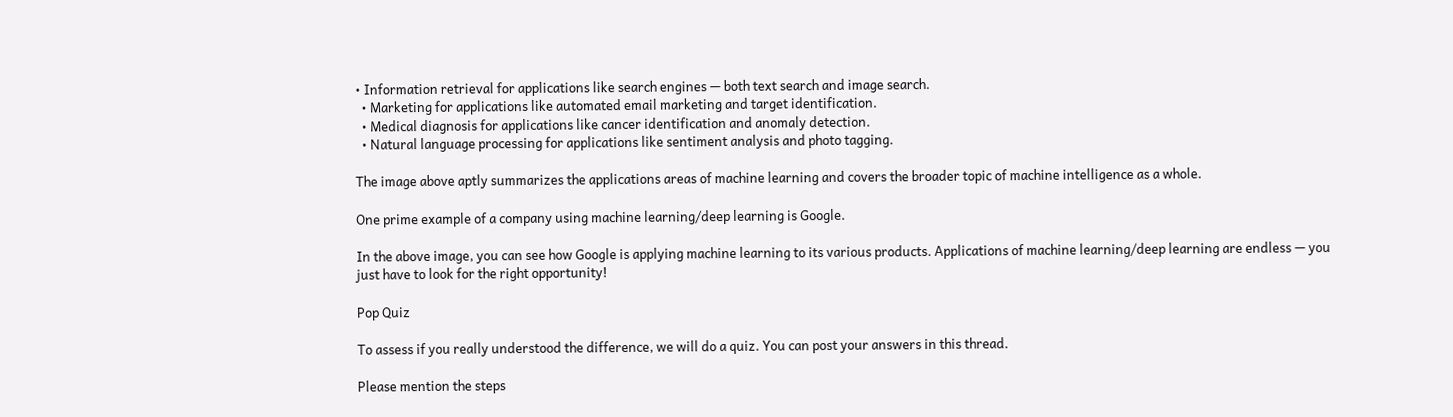• Information retrieval for applications like search engines — both text search and image search.
  • Marketing for applications like automated email marketing and target identification.
  • Medical diagnosis for applications like cancer identification and anomaly detection.
  • Natural language processing for applications like sentiment analysis and photo tagging.

The image above aptly summarizes the applications areas of machine learning and covers the broader topic of machine intelligence as a whole.

One prime example of a company using machine learning/deep learning is Google.

In the above image, you can see how Google is applying machine learning to its various products. Applications of machine learning/deep learning are endless — you just have to look for the right opportunity!

Pop Quiz

To assess if you really understood the difference, we will do a quiz. You can post your answers in this thread.

Please mention the steps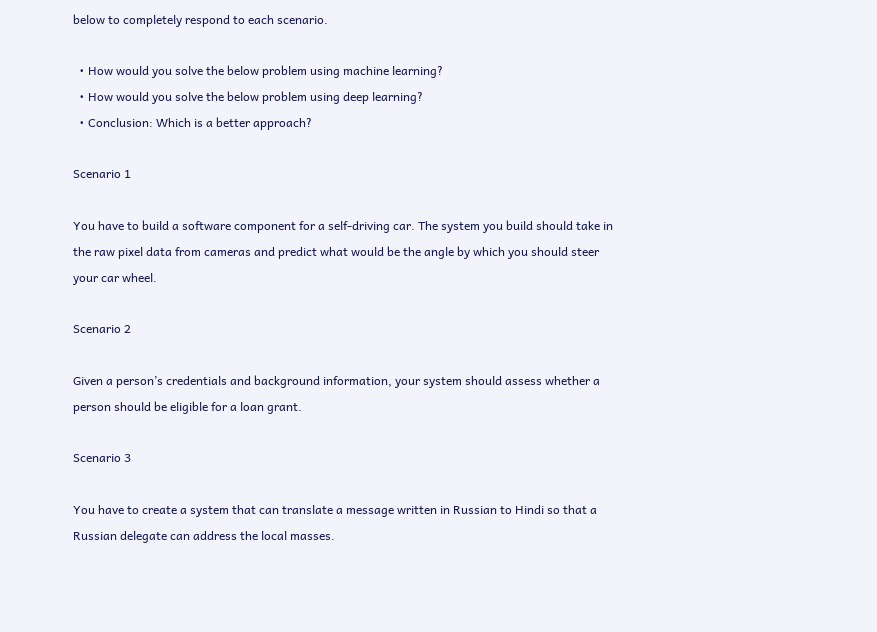below to completely respond to each scenario.

  • How would you solve the below problem using machine learning?
  • How would you solve the below problem using deep learning?
  • Conclusion: Which is a better approach?

Scenario 1

You have to build a software component for a self-driving car. The system you build should take in the raw pixel data from cameras and predict what would be the angle by which you should steer your car wheel.

Scenario 2

Given a person’s credentials and background information, your system should assess whether a person should be eligible for a loan grant.

Scenario 3

You have to create a system that can translate a message written in Russian to Hindi so that a Russian delegate can address the local masses.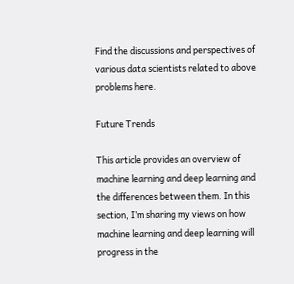Find the discussions and perspectives of various data scientists related to above problems here.

Future Trends

This article provides an overview of machine learning and deep learning and the differences between them. In this section, I’m sharing my views on how machine learning and deep learning will progress in the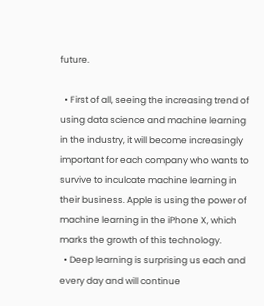future.

  • First of all, seeing the increasing trend of using data science and machine learning in the industry, it will become increasingly important for each company who wants to survive to inculcate machine learning in their business. Apple is using the power of machine learning in the iPhone X, which marks the growth of this technology.
  • Deep learning is surprising us each and every day and will continue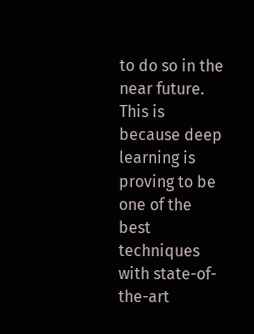to do so in the near future. This is because deep learning is proving to be one of the best techniques with state-of-the-art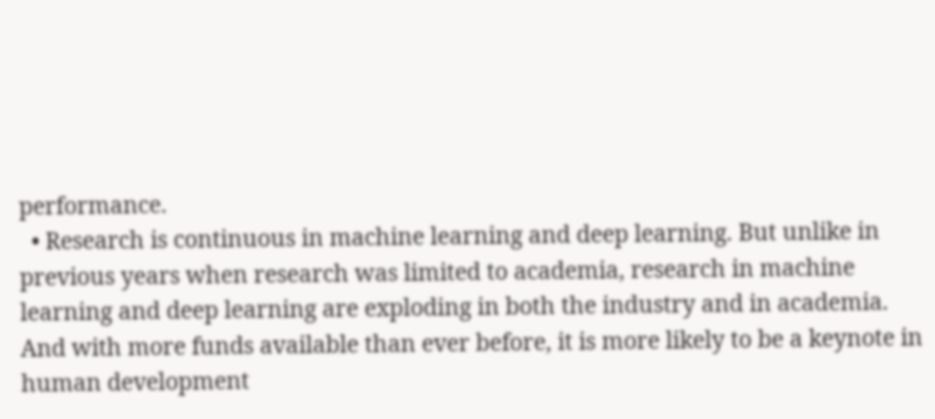performance.
  • Research is continuous in machine learning and deep learning. But unlike in previous years when research was limited to academia, research in machine learning and deep learning are exploding in both the industry and in academia. And with more funds available than ever before, it is more likely to be a keynote in human development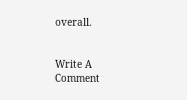overall.


Write A Comment